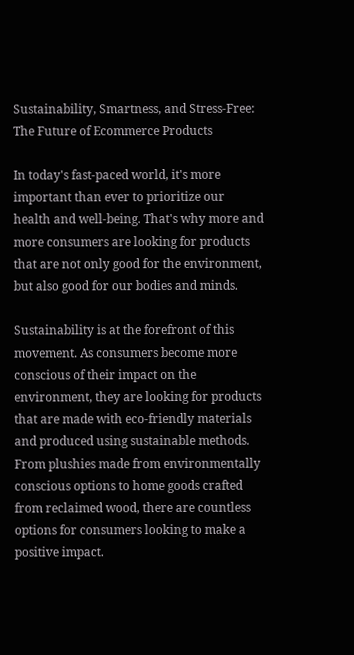Sustainability, Smartness, and Stress-Free: The Future of Ecommerce Products

In today's fast-paced world, it's more important than ever to prioritize our health and well-being. That's why more and more consumers are looking for products that are not only good for the environment, but also good for our bodies and minds.

Sustainability is at the forefront of this movement. As consumers become more conscious of their impact on the environment, they are looking for products that are made with eco-friendly materials and produced using sustainable methods. From plushies made from environmentally conscious options to home goods crafted from reclaimed wood, there are countless options for consumers looking to make a positive impact.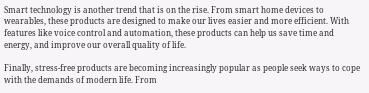Smart technology is another trend that is on the rise. From smart home devices to wearables, these products are designed to make our lives easier and more efficient. With features like voice control and automation, these products can help us save time and energy, and improve our overall quality of life.

Finally, stress-free products are becoming increasingly popular as people seek ways to cope with the demands of modern life. From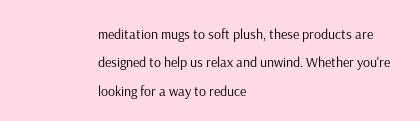meditation mugs to soft plush, these products are designed to help us relax and unwind. Whether you're looking for a way to reduce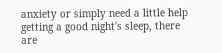anxiety or simply need a little help getting a good night's sleep, there are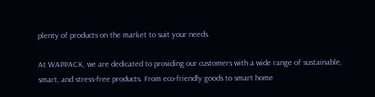plenty of products on the market to suit your needs.

At WAPPACK, we are dedicated to providing our customers with a wide range of sustainable, smart, and stress-free products. From eco-friendly goods to smart home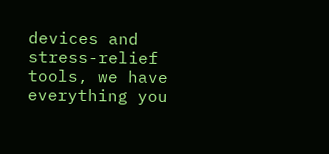devices and stress-relief tools, we have everything you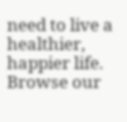need to live a healthier, happier life. Browse our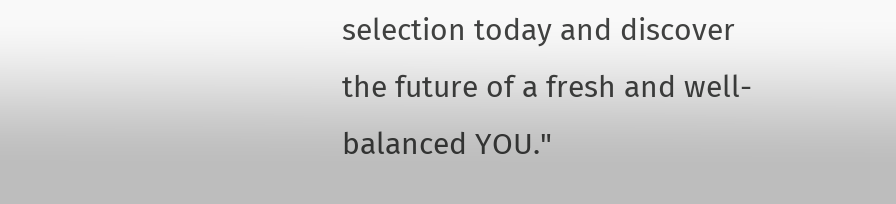selection today and discover the future of a fresh and well-balanced YOU."